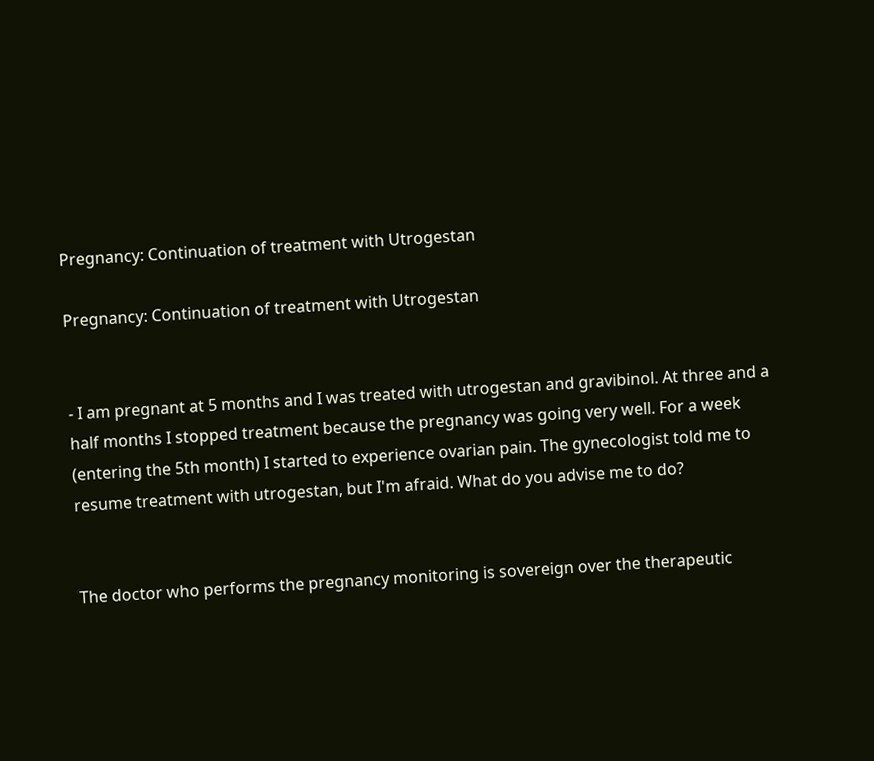Pregnancy: Continuation of treatment with Utrogestan

Pregnancy: Continuation of treatment with Utrogestan


- I am pregnant at 5 months and I was treated with utrogestan and gravibinol. At three and a half months I stopped treatment because the pregnancy was going very well. For a week (entering the 5th month) I started to experience ovarian pain. The gynecologist told me to resume treatment with utrogestan, but I'm afraid. What do you advise me to do?


The doctor who performs the pregnancy monitoring is sovereign over the therapeutic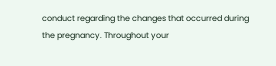conduct regarding the changes that occurred during the pregnancy. Throughout your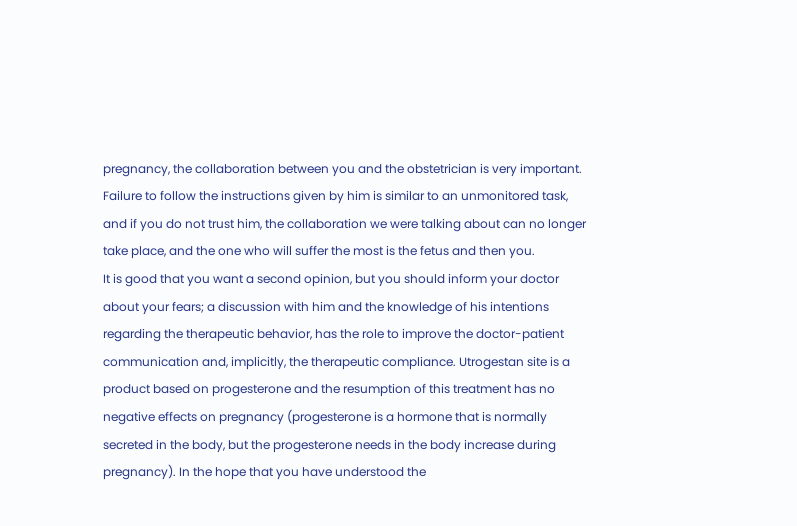pregnancy, the collaboration between you and the obstetrician is very important. Failure to follow the instructions given by him is similar to an unmonitored task, and if you do not trust him, the collaboration we were talking about can no longer take place, and the one who will suffer the most is the fetus and then you.
It is good that you want a second opinion, but you should inform your doctor about your fears; a discussion with him and the knowledge of his intentions regarding the therapeutic behavior, has the role to improve the doctor-patient communication and, implicitly, the therapeutic compliance. Utrogestan site is a product based on progesterone and the resumption of this treatment has no negative effects on pregnancy (progesterone is a hormone that is normally secreted in the body, but the progesterone needs in the body increase during pregnancy). In the hope that you have understood the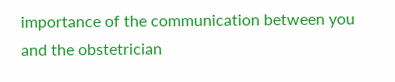importance of the communication between you and the obstetrician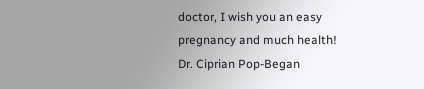doctor, I wish you an easy pregnancy and much health!
Dr. Ciprian Pop-Began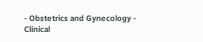- Obstetrics and Gynecology -
Clinical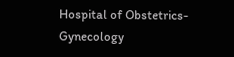Hospital of Obstetrics-Gynecology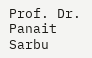Prof. Dr. Panait Sarbu